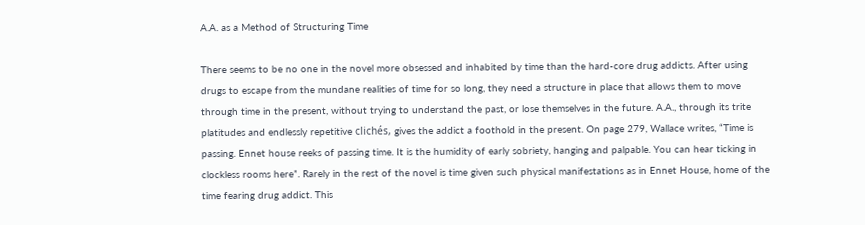A.A. as a Method of Structuring Time

There seems to be no one in the novel more obsessed and inhabited by time than the hard-core drug addicts. After using drugs to escape from the mundane realities of time for so long, they need a structure in place that allows them to move through time in the present, without trying to understand the past, or lose themselves in the future. A.A., through its trite platitudes and endlessly repetitive clichés, gives the addict a foothold in the present. On page 279, Wallace writes, “Time is passing. Ennet house reeks of passing time. It is the humidity of early sobriety, hanging and palpable. You can hear ticking in clockless rooms here”. Rarely in the rest of the novel is time given such physical manifestations as in Ennet House, home of the time fearing drug addict. This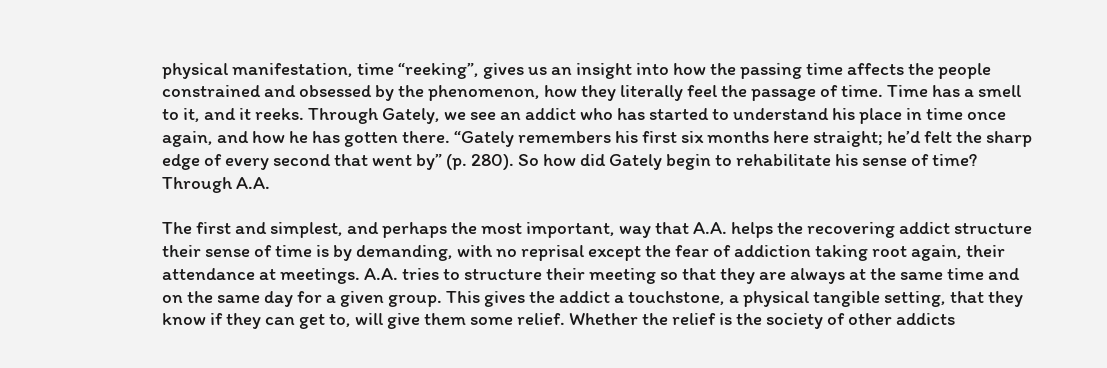physical manifestation, time “reeking”, gives us an insight into how the passing time affects the people constrained and obsessed by the phenomenon, how they literally feel the passage of time. Time has a smell to it, and it reeks. Through Gately, we see an addict who has started to understand his place in time once again, and how he has gotten there. “Gately remembers his first six months here straight; he’d felt the sharp edge of every second that went by” (p. 280). So how did Gately begin to rehabilitate his sense of time? Through A.A.

The first and simplest, and perhaps the most important, way that A.A. helps the recovering addict structure their sense of time is by demanding, with no reprisal except the fear of addiction taking root again, their attendance at meetings. A.A. tries to structure their meeting so that they are always at the same time and on the same day for a given group. This gives the addict a touchstone, a physical tangible setting, that they know if they can get to, will give them some relief. Whether the relief is the society of other addicts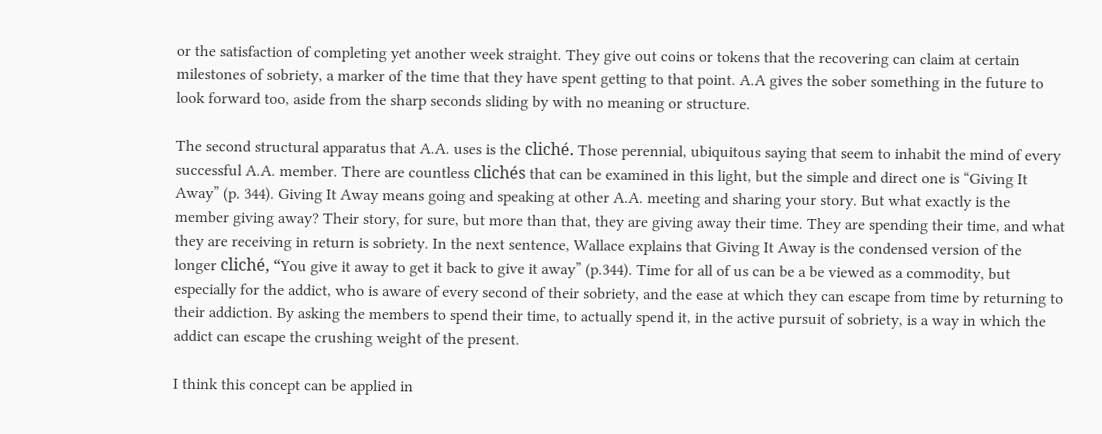or the satisfaction of completing yet another week straight. They give out coins or tokens that the recovering can claim at certain milestones of sobriety, a marker of the time that they have spent getting to that point. A.A gives the sober something in the future to look forward too, aside from the sharp seconds sliding by with no meaning or structure.

The second structural apparatus that A.A. uses is the cliché. Those perennial, ubiquitous saying that seem to inhabit the mind of every successful A.A. member. There are countless clichés that can be examined in this light, but the simple and direct one is “Giving It Away” (p. 344). Giving It Away means going and speaking at other A.A. meeting and sharing your story. But what exactly is the member giving away? Their story, for sure, but more than that, they are giving away their time. They are spending their time, and what they are receiving in return is sobriety. In the next sentence, Wallace explains that Giving It Away is the condensed version of the longer cliché, “You give it away to get it back to give it away” (p.344). Time for all of us can be a be viewed as a commodity, but especially for the addict, who is aware of every second of their sobriety, and the ease at which they can escape from time by returning to their addiction. By asking the members to spend their time, to actually spend it, in the active pursuit of sobriety, is a way in which the addict can escape the crushing weight of the present.

I think this concept can be applied in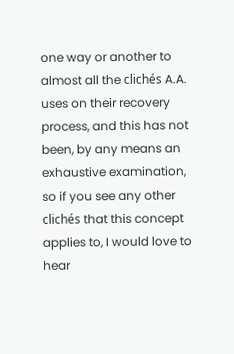one way or another to almost all the clichés A.A. uses on their recovery process, and this has not been, by any means an exhaustive examination, so if you see any other clichés that this concept applies to, I would love to hear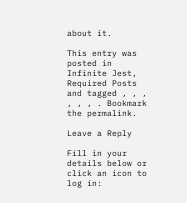about it.

This entry was posted in Infinite Jest, Required Posts and tagged , , , , , , . Bookmark the permalink.

Leave a Reply

Fill in your details below or click an icon to log in: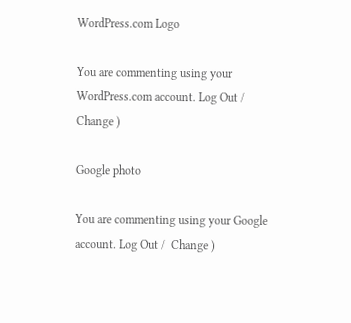WordPress.com Logo

You are commenting using your WordPress.com account. Log Out /  Change )

Google photo

You are commenting using your Google account. Log Out /  Change )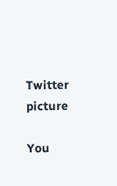Twitter picture

You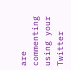are commenting using your Twitter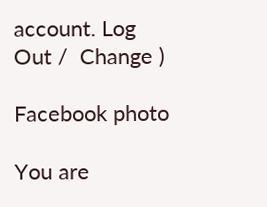account. Log Out /  Change )

Facebook photo

You are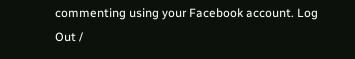commenting using your Facebook account. Log Out /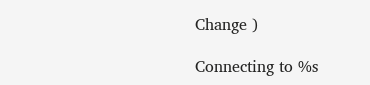Change )

Connecting to %s